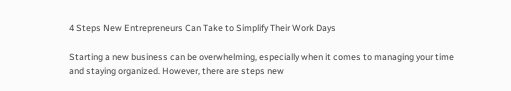4 Steps New Entrepreneurs Can Take to Simplify Their Work Days

Starting a new business can be overwhelming, especially when it comes to managing your time and staying organized. However, there are steps new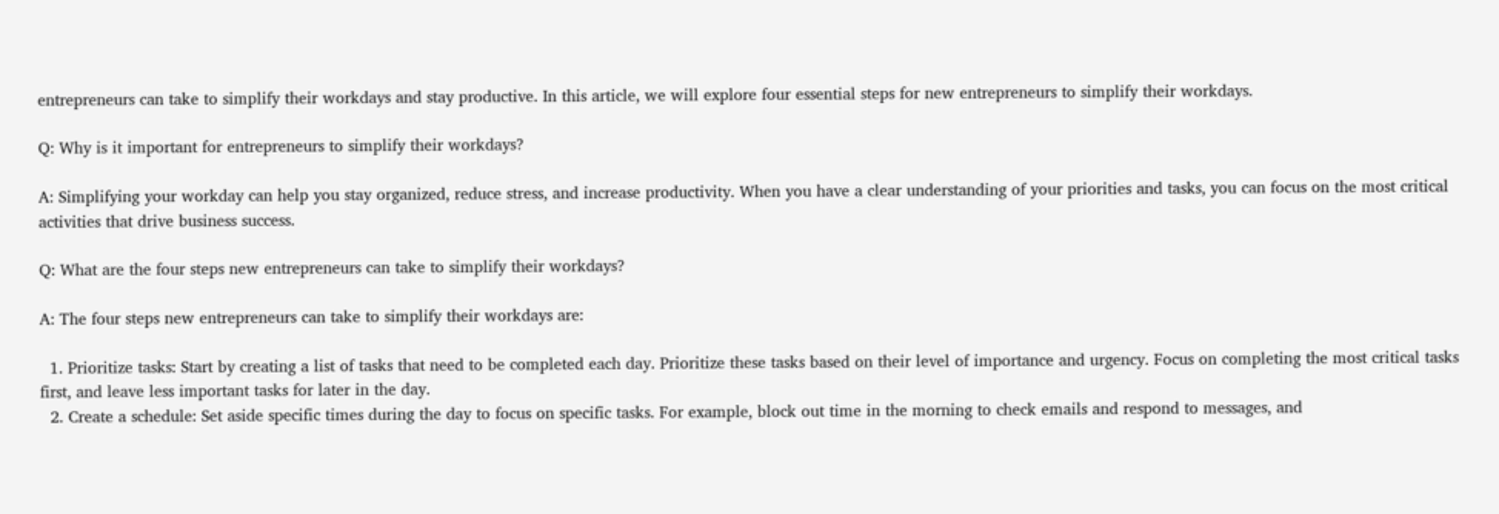entrepreneurs can take to simplify their workdays and stay productive. In this article, we will explore four essential steps for new entrepreneurs to simplify their workdays.

Q: Why is it important for entrepreneurs to simplify their workdays?

A: Simplifying your workday can help you stay organized, reduce stress, and increase productivity. When you have a clear understanding of your priorities and tasks, you can focus on the most critical activities that drive business success.

Q: What are the four steps new entrepreneurs can take to simplify their workdays?

A: The four steps new entrepreneurs can take to simplify their workdays are:

  1. Prioritize tasks: Start by creating a list of tasks that need to be completed each day. Prioritize these tasks based on their level of importance and urgency. Focus on completing the most critical tasks first, and leave less important tasks for later in the day.
  2. Create a schedule: Set aside specific times during the day to focus on specific tasks. For example, block out time in the morning to check emails and respond to messages, and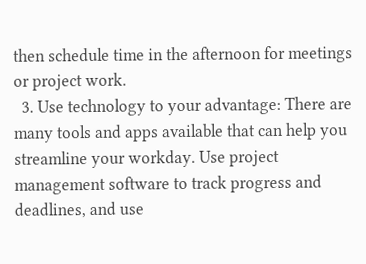then schedule time in the afternoon for meetings or project work.
  3. Use technology to your advantage: There are many tools and apps available that can help you streamline your workday. Use project management software to track progress and deadlines, and use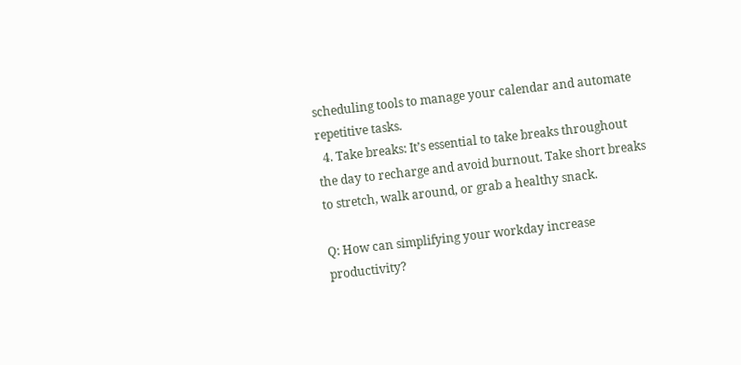scheduling tools to manage your calendar and automate repetitive tasks.
  4. Take breaks: It’s essential to take breaks throughout the day to recharge and avoid burnout. Take short breaks to stretch, walk around, or grab a healthy snack.

Q: How can simplifying your workday increase productivity?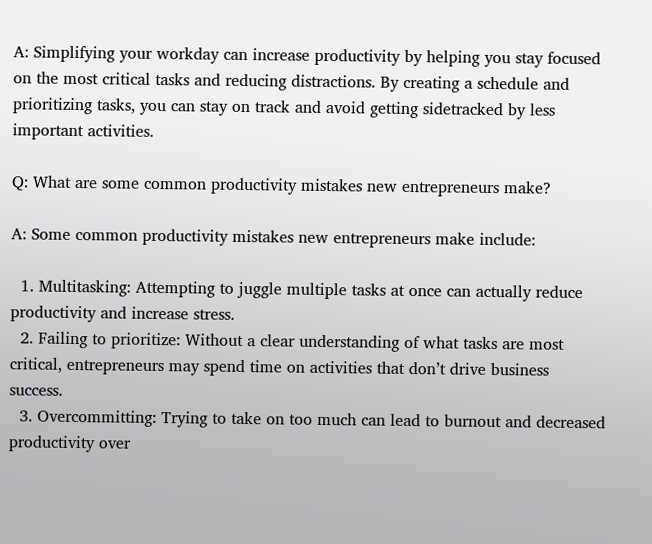A: Simplifying your workday can increase productivity by helping you stay focused on the most critical tasks and reducing distractions. By creating a schedule and prioritizing tasks, you can stay on track and avoid getting sidetracked by less important activities.

Q: What are some common productivity mistakes new entrepreneurs make?

A: Some common productivity mistakes new entrepreneurs make include:

  1. Multitasking: Attempting to juggle multiple tasks at once can actually reduce productivity and increase stress.
  2. Failing to prioritize: Without a clear understanding of what tasks are most critical, entrepreneurs may spend time on activities that don’t drive business success.
  3. Overcommitting: Trying to take on too much can lead to burnout and decreased productivity over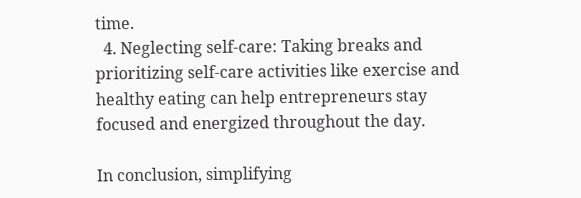time.
  4. Neglecting self-care: Taking breaks and prioritizing self-care activities like exercise and healthy eating can help entrepreneurs stay focused and energized throughout the day.

In conclusion, simplifying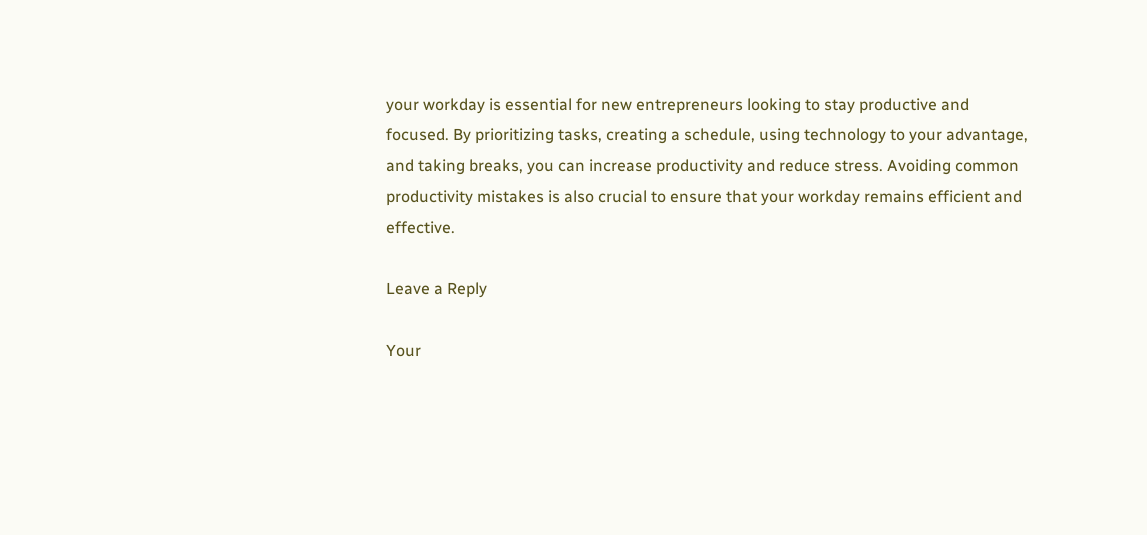your workday is essential for new entrepreneurs looking to stay productive and focused. By prioritizing tasks, creating a schedule, using technology to your advantage, and taking breaks, you can increase productivity and reduce stress. Avoiding common productivity mistakes is also crucial to ensure that your workday remains efficient and effective.

Leave a Reply

Your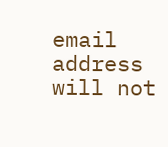email address will not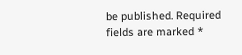be published. Required fields are marked *